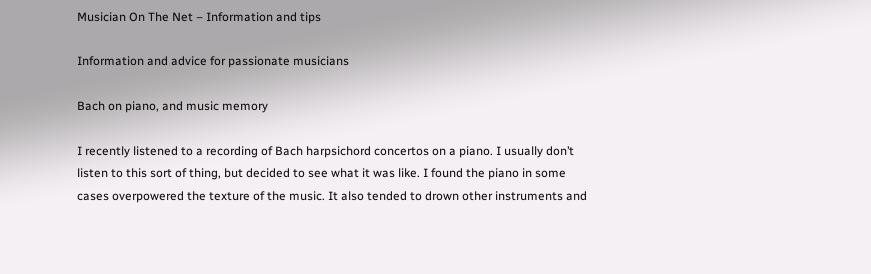Musician On The Net – Information and tips

Information and advice for passionate musicians

Bach on piano, and music memory

I recently listened to a recording of Bach harpsichord concertos on a piano. I usually don’t listen to this sort of thing, but decided to see what it was like. I found the piano in some cases overpowered the texture of the music. It also tended to drown other instruments and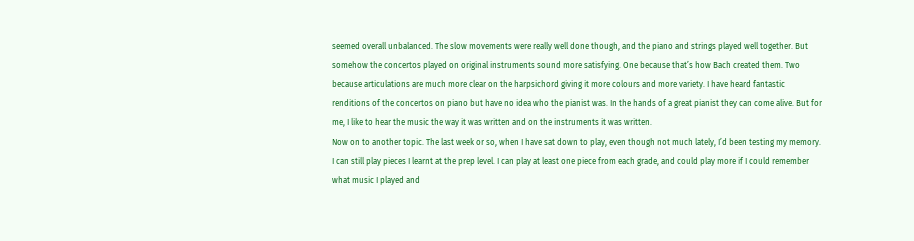seemed overall unbalanced. The slow movements were really well done though, and the piano and strings played well together. But somehow the concertos played on original instruments sound more satisfying. One because that’s how Bach created them. Two because articulations are much more clear on the harpsichord giving it more colours and more variety. I have heard fantastic renditions of the concertos on piano but have no idea who the pianist was. In the hands of a great pianist they can come alive. But for me, I like to hear the music the way it was written and on the instruments it was written.
Now on to another topic. The last week or so, when I have sat down to play, even though not much lately, I’d been testing my memory. I can still play pieces I learnt at the prep level. I can play at least one piece from each grade, and could play more if I could remember what music I played and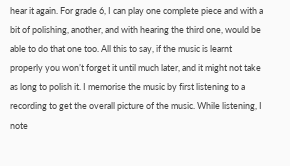hear it again. For grade 6, I can play one complete piece and with a bit of polishing, another, and with hearing the third one, would be able to do that one too. All this to say, if the music is learnt properly you won’t forget it until much later, and it might not take as long to polish it. I memorise the music by first listening to a recording to get the overall picture of the music. While listening, I note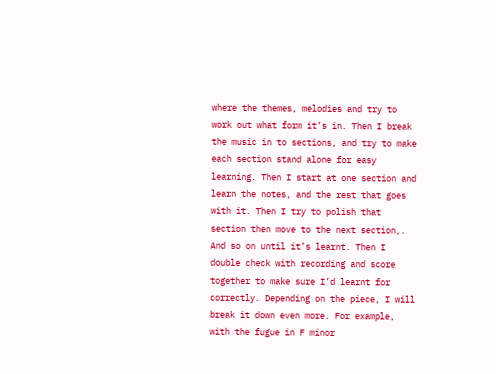where the themes, melodies and try to work out what form it’s in. Then I break the music in to sections, and try to make each section stand alone for easy learning. Then I start at one section and learn the notes, and the rest that goes with it. Then I try to polish that section then move to the next section,. And so on until it’s learnt. Then I double check with recording and score together to make sure I’d learnt for correctly. Depending on the piece, I will break it down even more. For example, with the fugue in F minor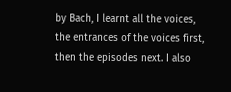by Bach, I learnt all the voices, the entrances of the voices first, then the episodes next. I also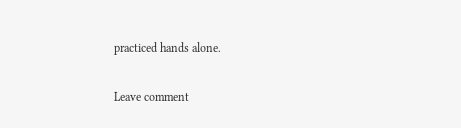practiced hands alone.

Leave comment